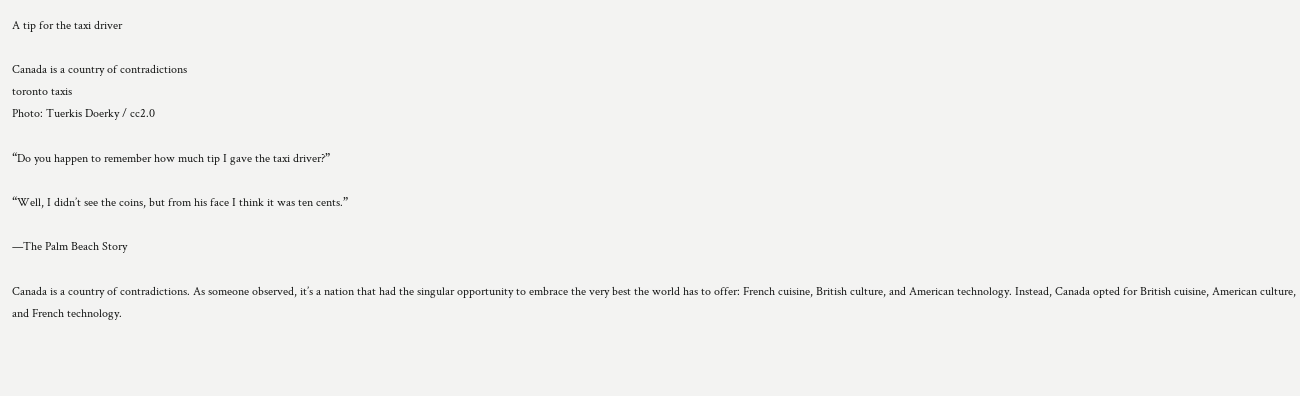A tip for the taxi driver

Canada is a country of contradictions
toronto taxis
Photo: Tuerkis Doerky / cc2.0

“Do you happen to remember how much tip I gave the taxi driver?”

“Well, I didn’t see the coins, but from his face I think it was ten cents.”

—The Palm Beach Story

Canada is a country of contradictions. As someone observed, it’s a nation that had the singular opportunity to embrace the very best the world has to offer: French cuisine, British culture, and American technology. Instead, Canada opted for British cuisine, American culture, and French technology.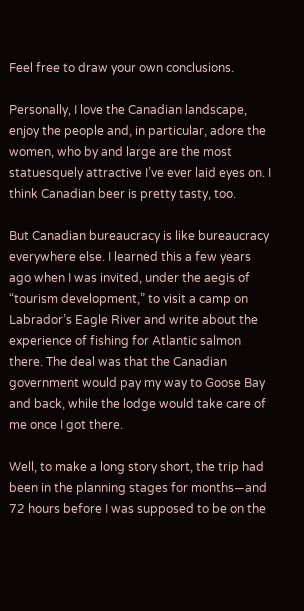Feel free to draw your own conclusions.

Personally, I love the Canadian landscape, enjoy the people and, in particular, adore the women, who by and large are the most statuesquely attractive I’ve ever laid eyes on. I think Canadian beer is pretty tasty, too.

But Canadian bureaucracy is like bureaucracy everywhere else. I learned this a few years ago when I was invited, under the aegis of “tourism development,” to visit a camp on Labrador’s Eagle River and write about the experience of fishing for Atlantic salmon there. The deal was that the Canadian government would pay my way to Goose Bay and back, while the lodge would take care of me once I got there.

Well, to make a long story short, the trip had been in the planning stages for months—and 72 hours before I was supposed to be on the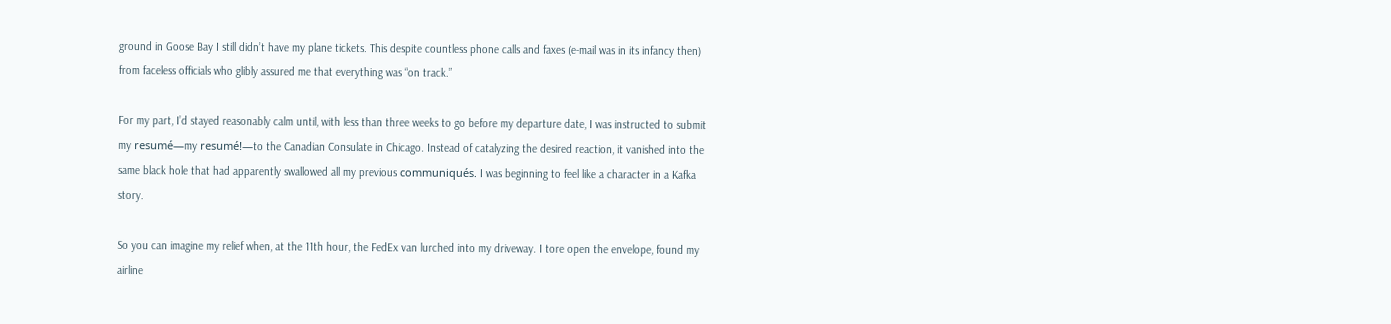ground in Goose Bay I still didn’t have my plane tickets. This despite countless phone calls and faxes (e-mail was in its infancy then) from faceless officials who glibly assured me that everything was “on track.”

For my part, I’d stayed reasonably calm until, with less than three weeks to go before my departure date, I was instructed to submit my resumé—my resumé!—to the Canadian Consulate in Chicago. Instead of catalyzing the desired reaction, it vanished into the same black hole that had apparently swallowed all my previous communiqués. I was beginning to feel like a character in a Kafka story.

So you can imagine my relief when, at the 11th hour, the FedEx van lurched into my driveway. I tore open the envelope, found my airline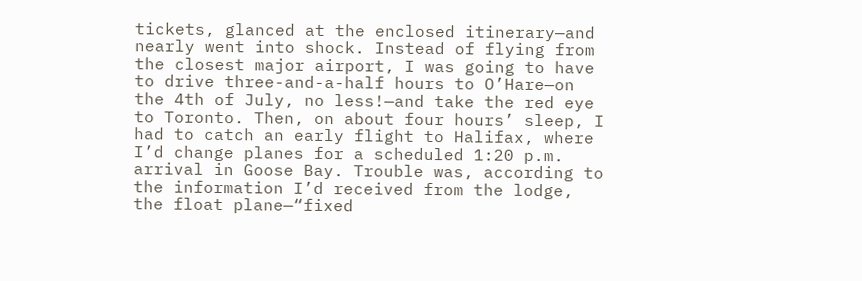tickets, glanced at the enclosed itinerary—and nearly went into shock. Instead of flying from the closest major airport, I was going to have to drive three-and-a-half hours to O’Hare—on the 4th of July, no less!—and take the red eye to Toronto. Then, on about four hours’ sleep, I had to catch an early flight to Halifax, where I’d change planes for a scheduled 1:20 p.m. arrival in Goose Bay. Trouble was, according to the information I’d received from the lodge, the float plane—“fixed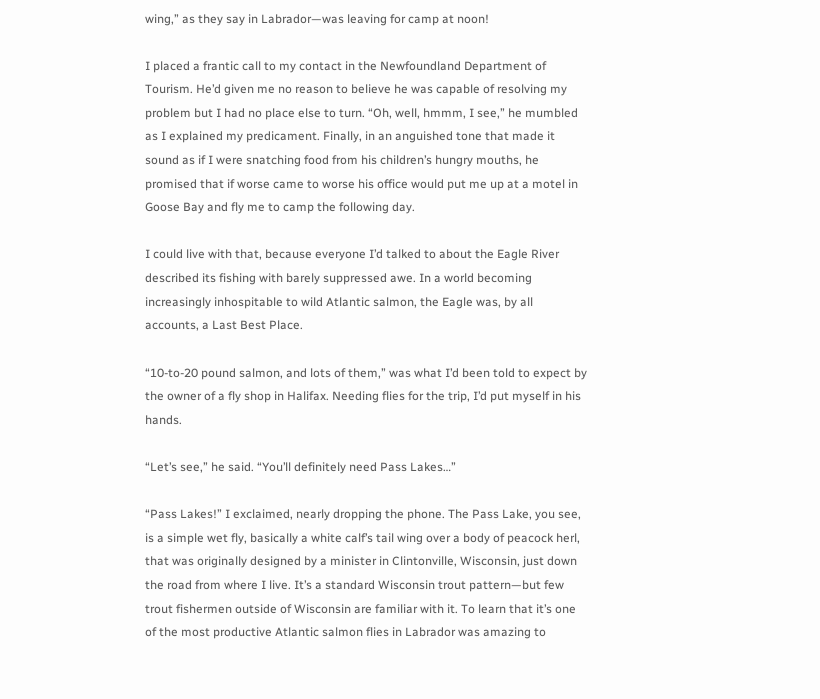wing,” as they say in Labrador—was leaving for camp at noon!

I placed a frantic call to my contact in the Newfoundland Department of Tourism. He’d given me no reason to believe he was capable of resolving my problem but I had no place else to turn. “Oh, well, hmmm, I see,” he mumbled as I explained my predicament. Finally, in an anguished tone that made it sound as if I were snatching food from his children’s hungry mouths, he promised that if worse came to worse his office would put me up at a motel in Goose Bay and fly me to camp the following day.

I could live with that, because everyone I’d talked to about the Eagle River described its fishing with barely suppressed awe. In a world becoming increasingly inhospitable to wild Atlantic salmon, the Eagle was, by all accounts, a Last Best Place.

“10-to-20 pound salmon, and lots of them,” was what I’d been told to expect by the owner of a fly shop in Halifax. Needing flies for the trip, I’d put myself in his hands.

“Let’s see,” he said. “You’ll definitely need Pass Lakes…”

“Pass Lakes!” I exclaimed, nearly dropping the phone. The Pass Lake, you see, is a simple wet fly, basically a white calf’s tail wing over a body of peacock herl, that was originally designed by a minister in Clintonville, Wisconsin, just down the road from where I live. It’s a standard Wisconsin trout pattern—but few trout fishermen outside of Wisconsin are familiar with it. To learn that it’s one of the most productive Atlantic salmon flies in Labrador was amazing to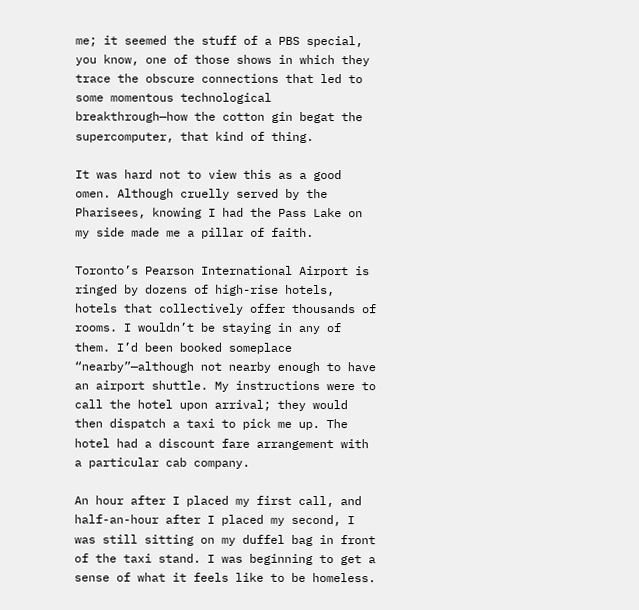me; it seemed the stuff of a PBS special, you know, one of those shows in which they trace the obscure connections that led to some momentous technological breakthrough—how the cotton gin begat the supercomputer, that kind of thing.

It was hard not to view this as a good omen. Although cruelly served by the Pharisees, knowing I had the Pass Lake on my side made me a pillar of faith.

Toronto’s Pearson International Airport is ringed by dozens of high-rise hotels, hotels that collectively offer thousands of rooms. I wouldn’t be staying in any of them. I’d been booked someplace “nearby”—although not nearby enough to have an airport shuttle. My instructions were to call the hotel upon arrival; they would then dispatch a taxi to pick me up. The hotel had a discount fare arrangement with a particular cab company.

An hour after I placed my first call, and half-an-hour after I placed my second, I was still sitting on my duffel bag in front of the taxi stand. I was beginning to get a sense of what it feels like to be homeless.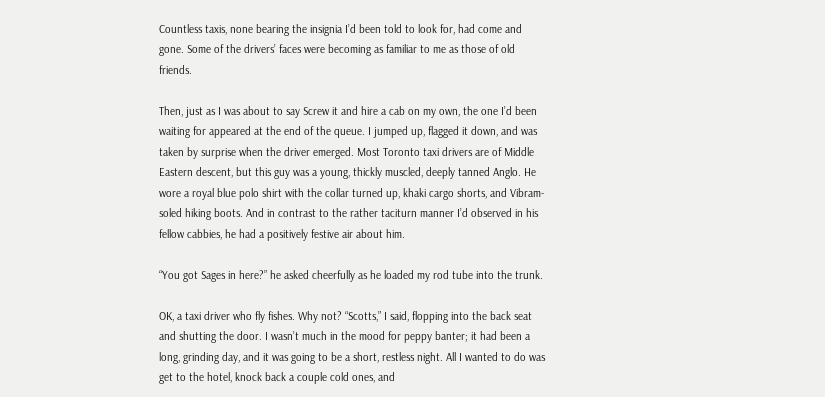Countless taxis, none bearing the insignia I’d been told to look for, had come and gone. Some of the drivers’ faces were becoming as familiar to me as those of old friends.

Then, just as I was about to say Screw it and hire a cab on my own, the one I’d been waiting for appeared at the end of the queue. I jumped up, flagged it down, and was taken by surprise when the driver emerged. Most Toronto taxi drivers are of Middle Eastern descent, but this guy was a young, thickly muscled, deeply tanned Anglo. He wore a royal blue polo shirt with the collar turned up, khaki cargo shorts, and Vibram-soled hiking boots. And in contrast to the rather taciturn manner I’d observed in his fellow cabbies, he had a positively festive air about him.

“You got Sages in here?” he asked cheerfully as he loaded my rod tube into the trunk.

OK, a taxi driver who fly fishes. Why not? “Scotts,” I said, flopping into the back seat and shutting the door. I wasn’t much in the mood for peppy banter; it had been a long, grinding day, and it was going to be a short, restless night. All I wanted to do was get to the hotel, knock back a couple cold ones, and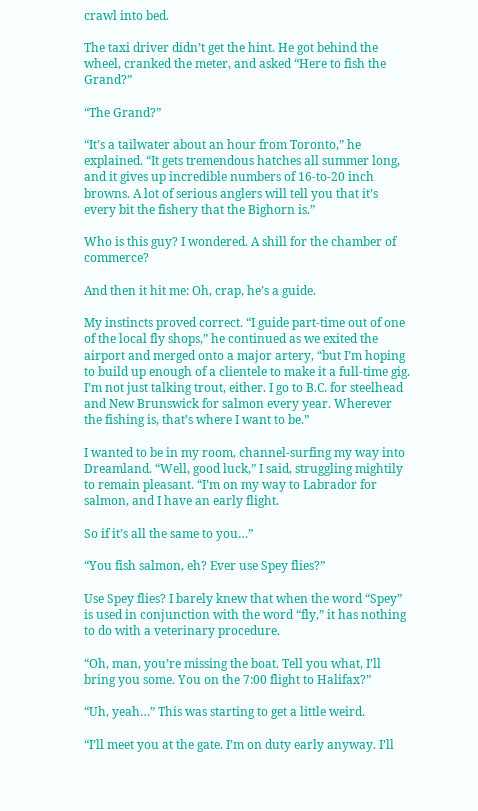crawl into bed.

The taxi driver didn’t get the hint. He got behind the wheel, cranked the meter, and asked “Here to fish the Grand?”

“The Grand?”

“It’s a tailwater about an hour from Toronto,” he explained. “It gets tremendous hatches all summer long, and it gives up incredible numbers of 16-to-20 inch browns. A lot of serious anglers will tell you that it’s every bit the fishery that the Bighorn is.”

Who is this guy? I wondered. A shill for the chamber of commerce?

And then it hit me: Oh, crap, he’s a guide.

My instincts proved correct. “I guide part-time out of one of the local fly shops,” he continued as we exited the airport and merged onto a major artery, “but I’m hoping to build up enough of a clientele to make it a full-time gig. I’m not just talking trout, either. I go to B.C. for steelhead and New Brunswick for salmon every year. Wherever the fishing is, that’s where I want to be.”

I wanted to be in my room, channel-surfing my way into Dreamland. “Well, good luck,” I said, struggling mightily to remain pleasant. “I’m on my way to Labrador for salmon, and I have an early flight.

So if it’s all the same to you…”

“You fish salmon, eh? Ever use Spey flies?”

Use Spey flies? I barely knew that when the word “Spey” is used in conjunction with the word “fly,” it has nothing to do with a veterinary procedure.

“Oh, man, you’re missing the boat. Tell you what, I’ll bring you some. You on the 7:00 flight to Halifax?”

“Uh, yeah…” This was starting to get a little weird.

“I’ll meet you at the gate. I’m on duty early anyway. I’ll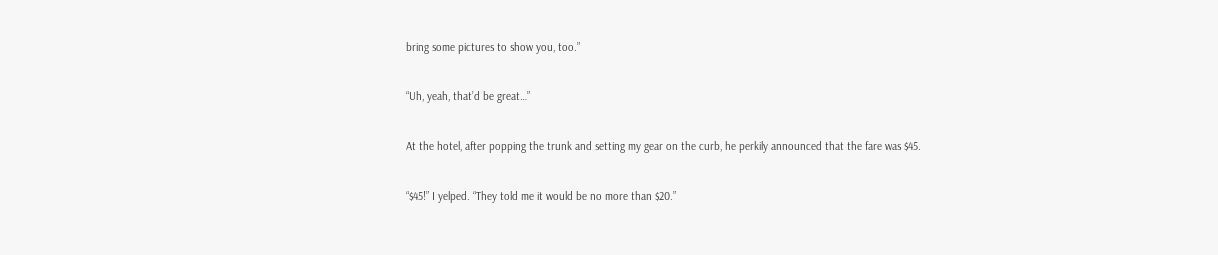bring some pictures to show you, too.”

“Uh, yeah, that’d be great…”

At the hotel, after popping the trunk and setting my gear on the curb, he perkily announced that the fare was $45.

“$45!” I yelped. “They told me it would be no more than $20.”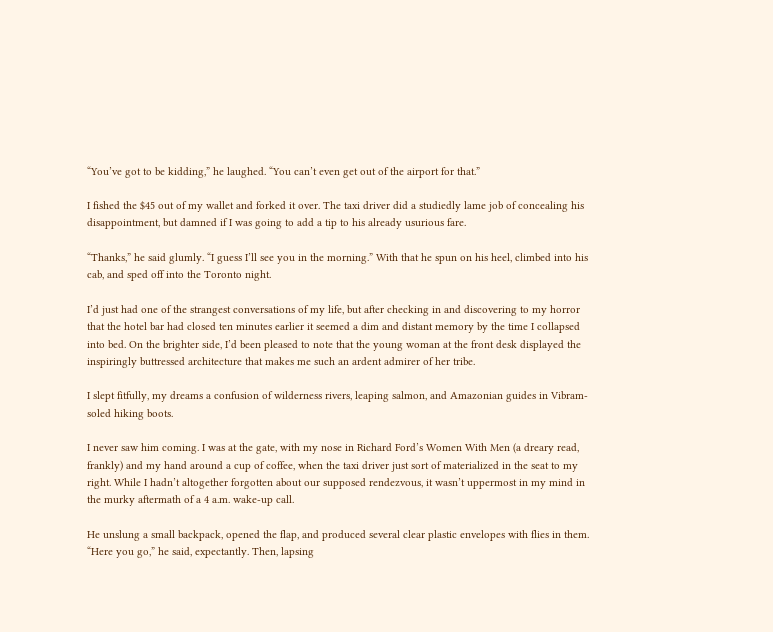“You’ve got to be kidding,” he laughed. “You can’t even get out of the airport for that.”

I fished the $45 out of my wallet and forked it over. The taxi driver did a studiedly lame job of concealing his disappointment, but damned if I was going to add a tip to his already usurious fare.

“Thanks,” he said glumly. “I guess I’ll see you in the morning.” With that he spun on his heel, climbed into his cab, and sped off into the Toronto night.

I’d just had one of the strangest conversations of my life, but after checking in and discovering to my horror that the hotel bar had closed ten minutes earlier it seemed a dim and distant memory by the time I collapsed into bed. On the brighter side, I’d been pleased to note that the young woman at the front desk displayed the inspiringly buttressed architecture that makes me such an ardent admirer of her tribe.

I slept fitfully, my dreams a confusion of wilderness rivers, leaping salmon, and Amazonian guides in Vibram-soled hiking boots.

I never saw him coming. I was at the gate, with my nose in Richard Ford’s Women With Men (a dreary read, frankly) and my hand around a cup of coffee, when the taxi driver just sort of materialized in the seat to my right. While I hadn’t altogether forgotten about our supposed rendezvous, it wasn’t uppermost in my mind in the murky aftermath of a 4 a.m. wake-up call.

He unslung a small backpack, opened the flap, and produced several clear plastic envelopes with flies in them. “Here you go,” he said, expectantly. Then, lapsing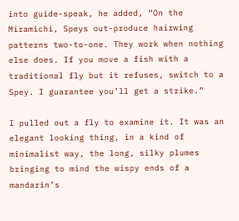into guide-speak, he added, “On the Miramichi, Speys out-produce hairwing patterns two-to-one. They work when nothing else does. If you move a fish with a traditional fly but it refuses, switch to a Spey. I guarantee you’ll get a strike.”

I pulled out a fly to examine it. It was an elegant looking thing, in a kind of minimalist way, the long, silky plumes bringing to mind the wispy ends of a mandarin’s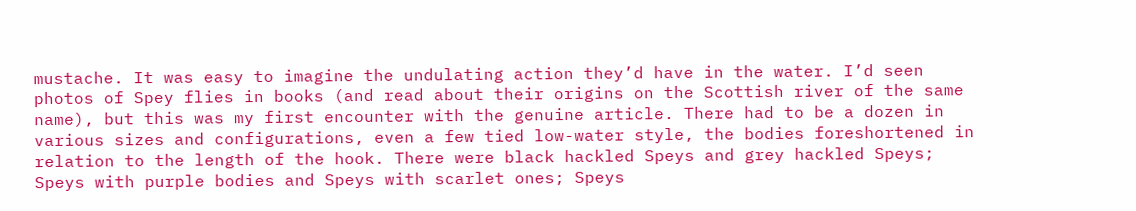mustache. It was easy to imagine the undulating action they’d have in the water. I’d seen photos of Spey flies in books (and read about their origins on the Scottish river of the same name), but this was my first encounter with the genuine article. There had to be a dozen in various sizes and configurations, even a few tied low-water style, the bodies foreshortened in relation to the length of the hook. There were black hackled Speys and grey hackled Speys; Speys with purple bodies and Speys with scarlet ones; Speys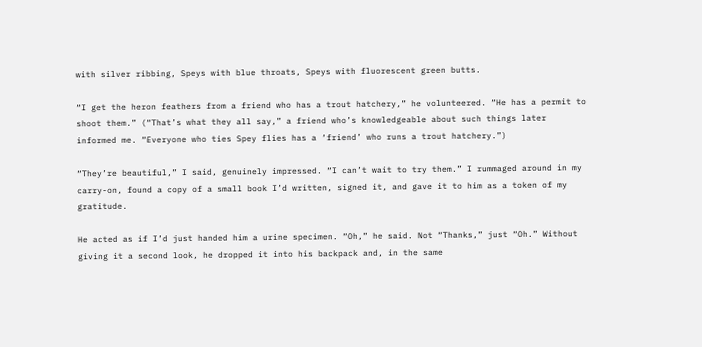with silver ribbing, Speys with blue throats, Speys with fluorescent green butts.

“I get the heron feathers from a friend who has a trout hatchery,” he volunteered. “He has a permit to shoot them.” (“That’s what they all say,” a friend who’s knowledgeable about such things later informed me. “Everyone who ties Spey flies has a ‘friend’ who runs a trout hatchery.”)

“They’re beautiful,” I said, genuinely impressed. “I can’t wait to try them.” I rummaged around in my carry-on, found a copy of a small book I’d written, signed it, and gave it to him as a token of my gratitude.

He acted as if I’d just handed him a urine specimen. “Oh,” he said. Not “Thanks,” just “Oh.” Without giving it a second look, he dropped it into his backpack and, in the same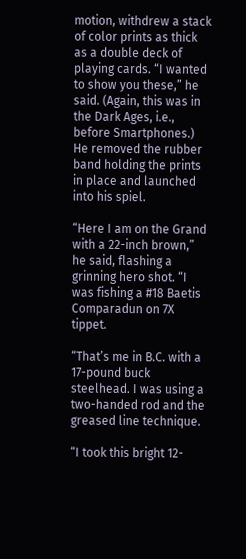motion, withdrew a stack of color prints as thick as a double deck of playing cards. “I wanted to show you these,” he said. (Again, this was in the Dark Ages, i.e., before Smartphones.) He removed the rubber band holding the prints in place and launched into his spiel.

“Here I am on the Grand with a 22-inch brown,” he said, flashing a grinning hero shot. “I was fishing a #18 Baetis Comparadun on 7X tippet.

“That’s me in B.C. with a 17-pound buck steelhead. I was using a two-handed rod and the greased line technique.

“I took this bright 12-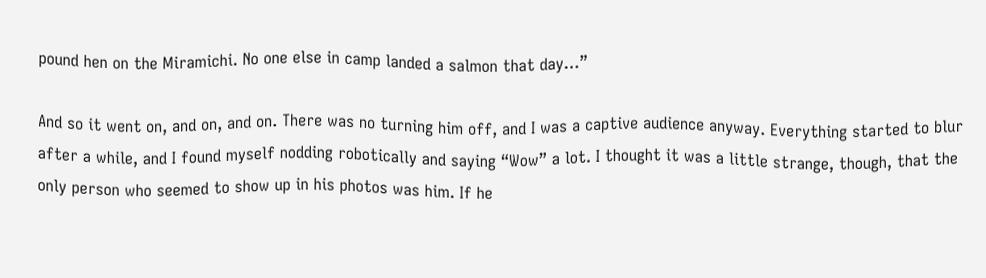pound hen on the Miramichi. No one else in camp landed a salmon that day…”

And so it went on, and on, and on. There was no turning him off, and I was a captive audience anyway. Everything started to blur after a while, and I found myself nodding robotically and saying “Wow” a lot. I thought it was a little strange, though, that the only person who seemed to show up in his photos was him. If he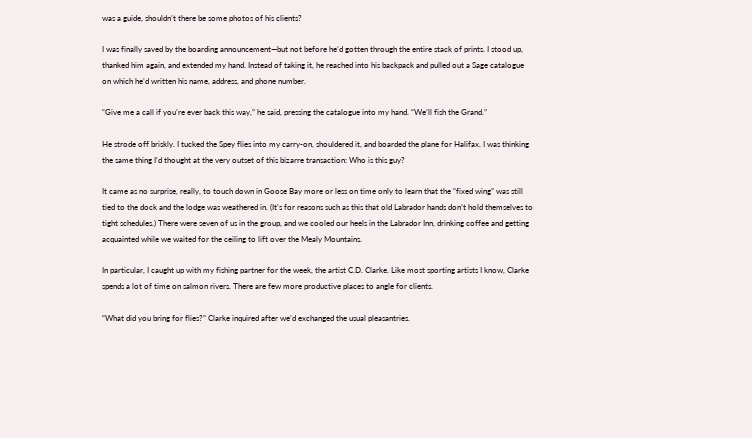was a guide, shouldn’t there be some photos of his clients?

I was finally saved by the boarding announcement—but not before he’d gotten through the entire stack of prints. I stood up, thanked him again, and extended my hand. Instead of taking it, he reached into his backpack and pulled out a Sage catalogue on which he’d written his name, address, and phone number.

“Give me a call if you’re ever back this way,” he said, pressing the catalogue into my hand. “We’ll fish the Grand.”

He strode off briskly. I tucked the Spey flies into my carry-on, shouldered it, and boarded the plane for Halifax. I was thinking the same thing I’d thought at the very outset of this bizarre transaction: Who is this guy?

It came as no surprise, really, to touch down in Goose Bay more or less on time only to learn that the “fixed wing” was still tied to the dock and the lodge was weathered in. (It’s for reasons such as this that old Labrador hands don’t hold themselves to tight schedules.) There were seven of us in the group, and we cooled our heels in the Labrador Inn, drinking coffee and getting acquainted while we waited for the ceiling to lift over the Mealy Mountains.

In particular, I caught up with my fishing partner for the week, the artist C.D. Clarke. Like most sporting artists I know, Clarke spends a lot of time on salmon rivers. There are few more productive places to angle for clients.

“What did you bring for flies?” Clarke inquired after we’d exchanged the usual pleasantries.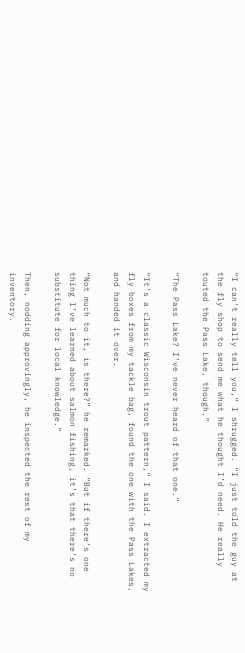“I can’t really tell you,” I shrugged. “I just told the guy at the fly shop to send me what he thought I’d need. He really touted the Pass Lake, though.”

“The Pass Lake? I’ve never heard of that one.”

“It’s a classic Wisconsin trout pattern,” I said. I extracted my fly boxes from my tackle bag, found the one with the Pass Lakes, and handed it over.

“Not much to it, is there?” he remarked. “But if there’s one thing I’ve learned about salmon fishing, it’s that there’s no substitute for local knowledge.”

Then, nodding approvingly, he inspected the rest of my inventory.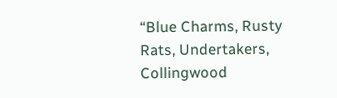“Blue Charms, Rusty Rats, Undertakers, Collingwood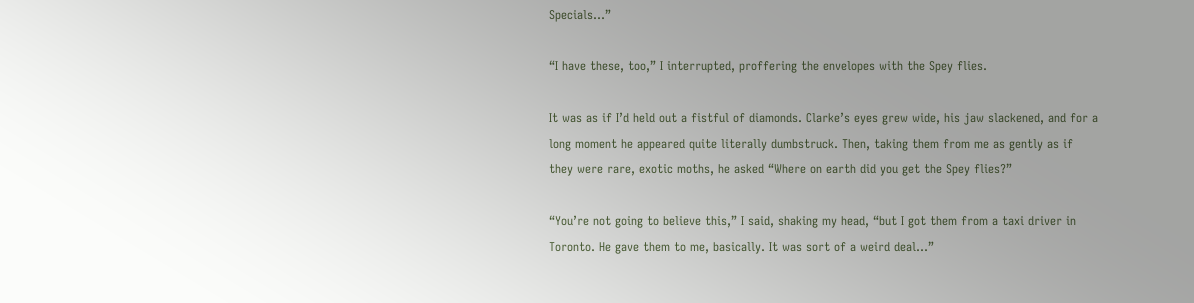Specials…”

“I have these, too,” I interrupted, proffering the envelopes with the Spey flies.

It was as if I’d held out a fistful of diamonds. Clarke’s eyes grew wide, his jaw slackened, and for a long moment he appeared quite literally dumbstruck. Then, taking them from me as gently as if they were rare, exotic moths, he asked “Where on earth did you get the Spey flies?”

“You’re not going to believe this,” I said, shaking my head, “but I got them from a taxi driver in Toronto. He gave them to me, basically. It was sort of a weird deal…”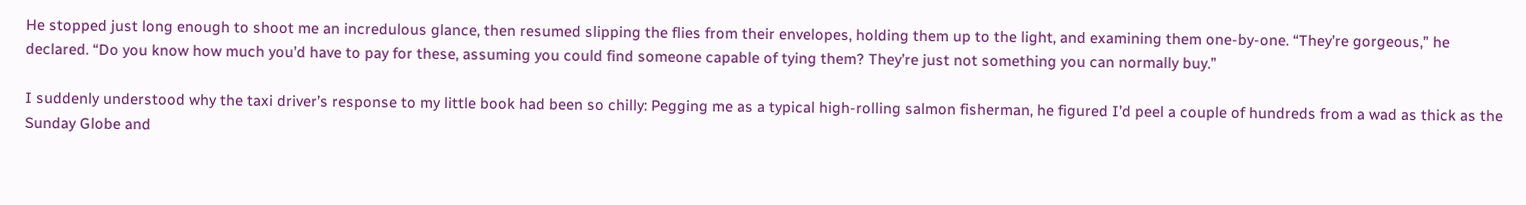He stopped just long enough to shoot me an incredulous glance, then resumed slipping the flies from their envelopes, holding them up to the light, and examining them one-by-one. “They’re gorgeous,” he declared. “Do you know how much you’d have to pay for these, assuming you could find someone capable of tying them? They’re just not something you can normally buy.”

I suddenly understood why the taxi driver’s response to my little book had been so chilly: Pegging me as a typical high-rolling salmon fisherman, he figured I’d peel a couple of hundreds from a wad as thick as the Sunday Globe and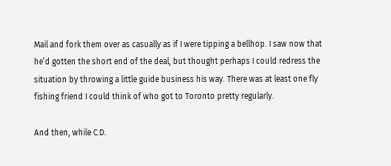Mail and fork them over as casually as if I were tipping a bellhop. I saw now that he’d gotten the short end of the deal, but thought perhaps I could redress the situation by throwing a little guide business his way. There was at least one fly fishing friend I could think of who got to Toronto pretty regularly.

And then, while C.D.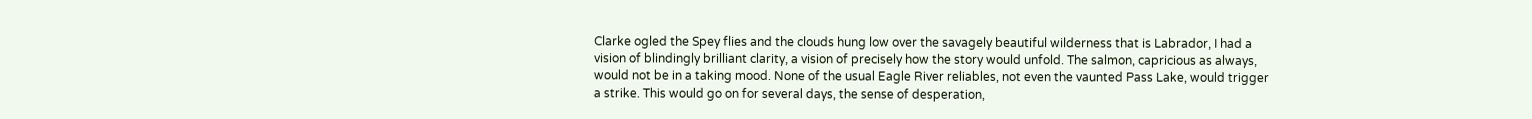Clarke ogled the Spey flies and the clouds hung low over the savagely beautiful wilderness that is Labrador, I had a vision of blindingly brilliant clarity, a vision of precisely how the story would unfold. The salmon, capricious as always, would not be in a taking mood. None of the usual Eagle River reliables, not even the vaunted Pass Lake, would trigger a strike. This would go on for several days, the sense of desperation,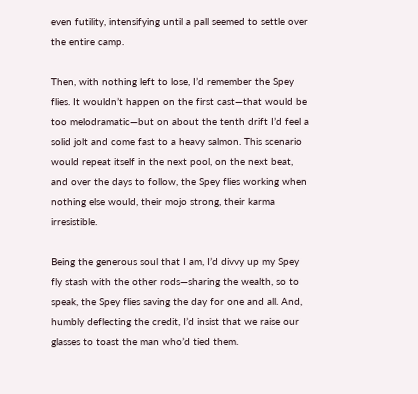even futility, intensifying until a pall seemed to settle over the entire camp.

Then, with nothing left to lose, I’d remember the Spey flies. It wouldn’t happen on the first cast—that would be too melodramatic—but on about the tenth drift I’d feel a solid jolt and come fast to a heavy salmon. This scenario would repeat itself in the next pool, on the next beat, and over the days to follow, the Spey flies working when nothing else would, their mojo strong, their karma irresistible.

Being the generous soul that I am, I’d divvy up my Spey fly stash with the other rods—sharing the wealth, so to speak, the Spey flies saving the day for one and all. And, humbly deflecting the credit, I’d insist that we raise our glasses to toast the man who’d tied them.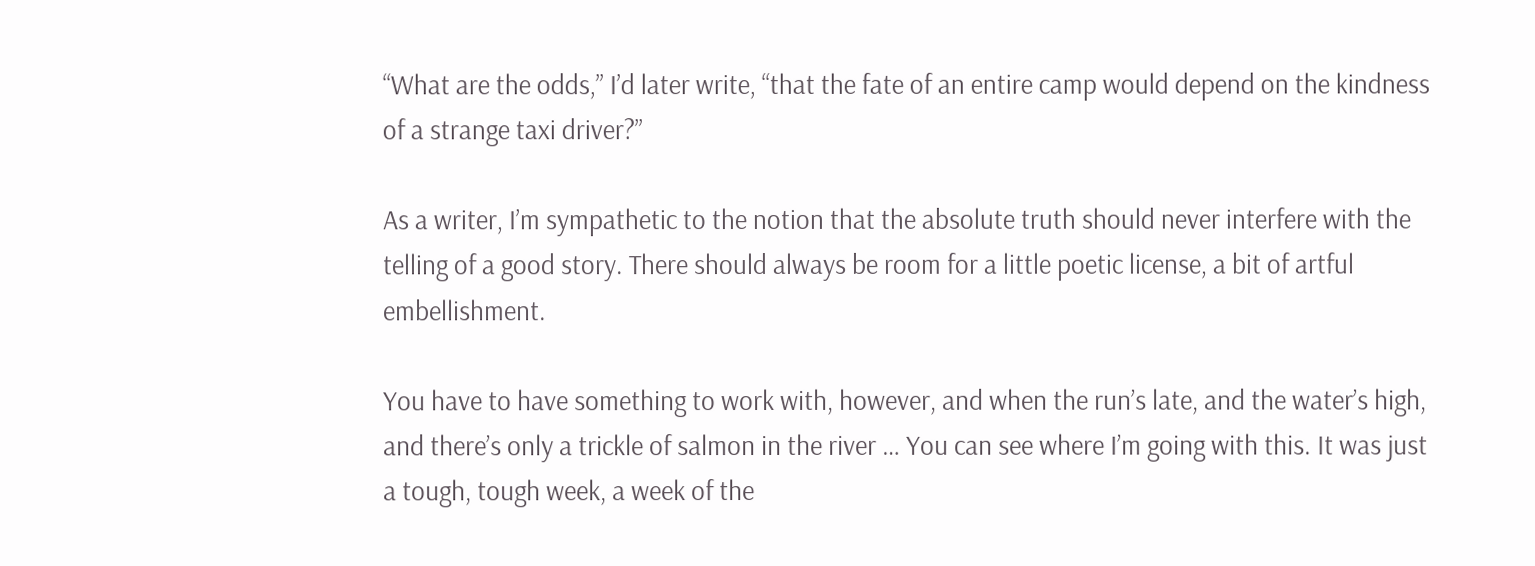“What are the odds,” I’d later write, “that the fate of an entire camp would depend on the kindness of a strange taxi driver?”

As a writer, I’m sympathetic to the notion that the absolute truth should never interfere with the telling of a good story. There should always be room for a little poetic license, a bit of artful embellishment.

You have to have something to work with, however, and when the run’s late, and the water’s high, and there’s only a trickle of salmon in the river … You can see where I’m going with this. It was just a tough, tough week, a week of the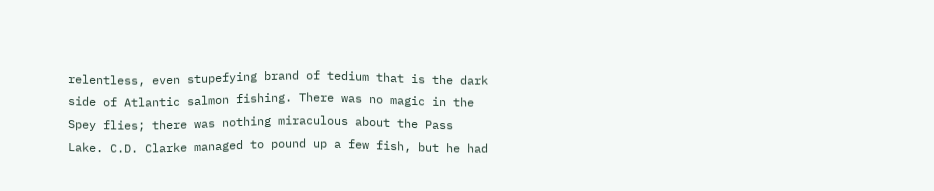relentless, even stupefying brand of tedium that is the dark side of Atlantic salmon fishing. There was no magic in the Spey flies; there was nothing miraculous about the Pass Lake. C.D. Clarke managed to pound up a few fish, but he had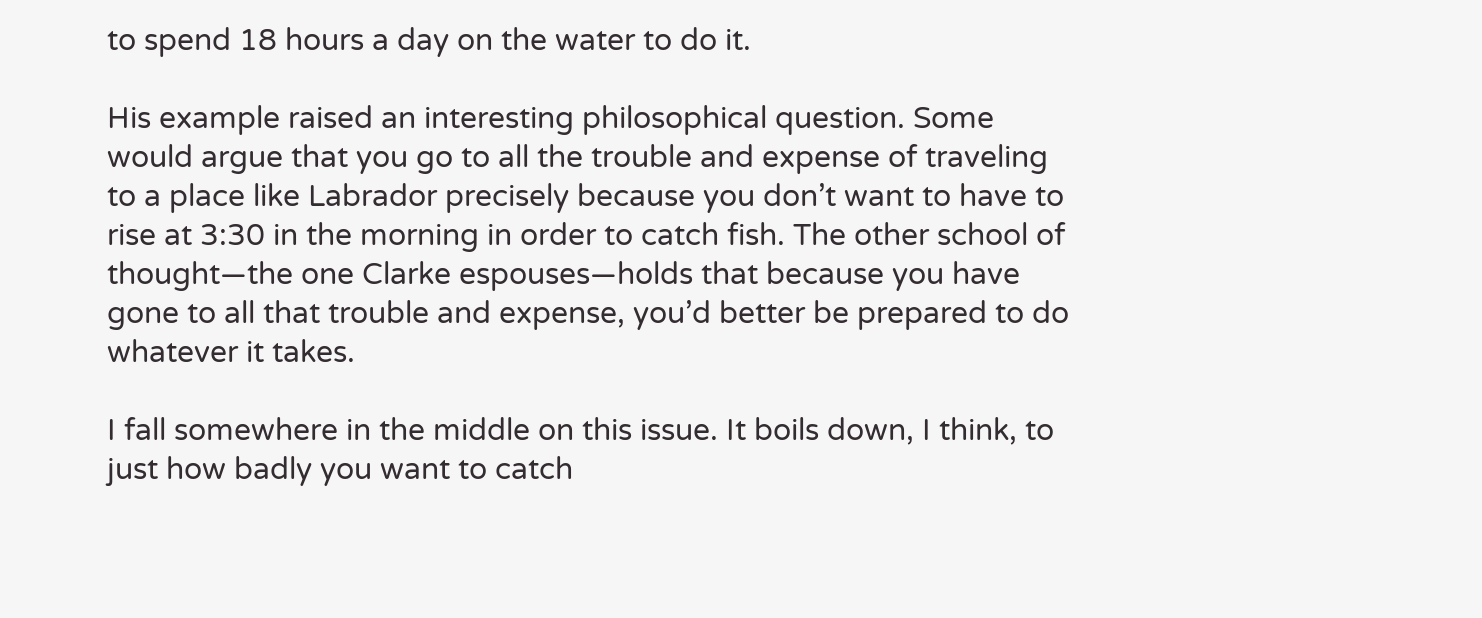to spend 18 hours a day on the water to do it.

His example raised an interesting philosophical question. Some would argue that you go to all the trouble and expense of traveling to a place like Labrador precisely because you don’t want to have to rise at 3:30 in the morning in order to catch fish. The other school of thought—the one Clarke espouses—holds that because you have gone to all that trouble and expense, you’d better be prepared to do whatever it takes.

I fall somewhere in the middle on this issue. It boils down, I think, to just how badly you want to catch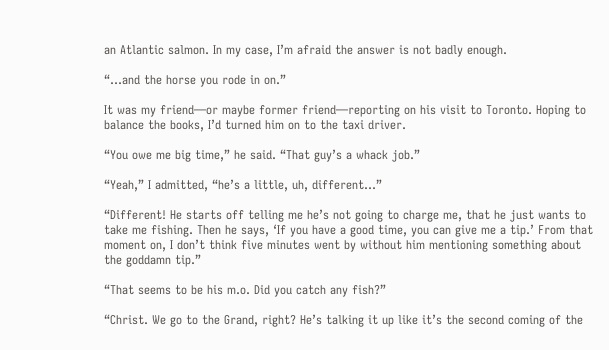an Atlantic salmon. In my case, I’m afraid the answer is not badly enough.

“…and the horse you rode in on.”

It was my friend—or maybe former friend—reporting on his visit to Toronto. Hoping to balance the books, I’d turned him on to the taxi driver.

“You owe me big time,” he said. “That guy’s a whack job.”

“Yeah,” I admitted, “he’s a little, uh, different…”

“Different! He starts off telling me he’s not going to charge me, that he just wants to take me fishing. Then he says, ‘If you have a good time, you can give me a tip.’ From that moment on, I don’t think five minutes went by without him mentioning something about the goddamn tip.”

“That seems to be his m.o. Did you catch any fish?”

“Christ. We go to the Grand, right? He’s talking it up like it’s the second coming of the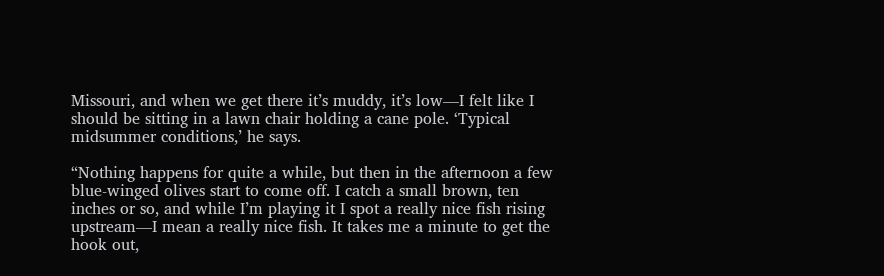Missouri, and when we get there it’s muddy, it’s low—I felt like I should be sitting in a lawn chair holding a cane pole. ‘Typical midsummer conditions,’ he says.

“Nothing happens for quite a while, but then in the afternoon a few blue-winged olives start to come off. I catch a small brown, ten inches or so, and while I’m playing it I spot a really nice fish rising upstream—I mean a really nice fish. It takes me a minute to get the hook out,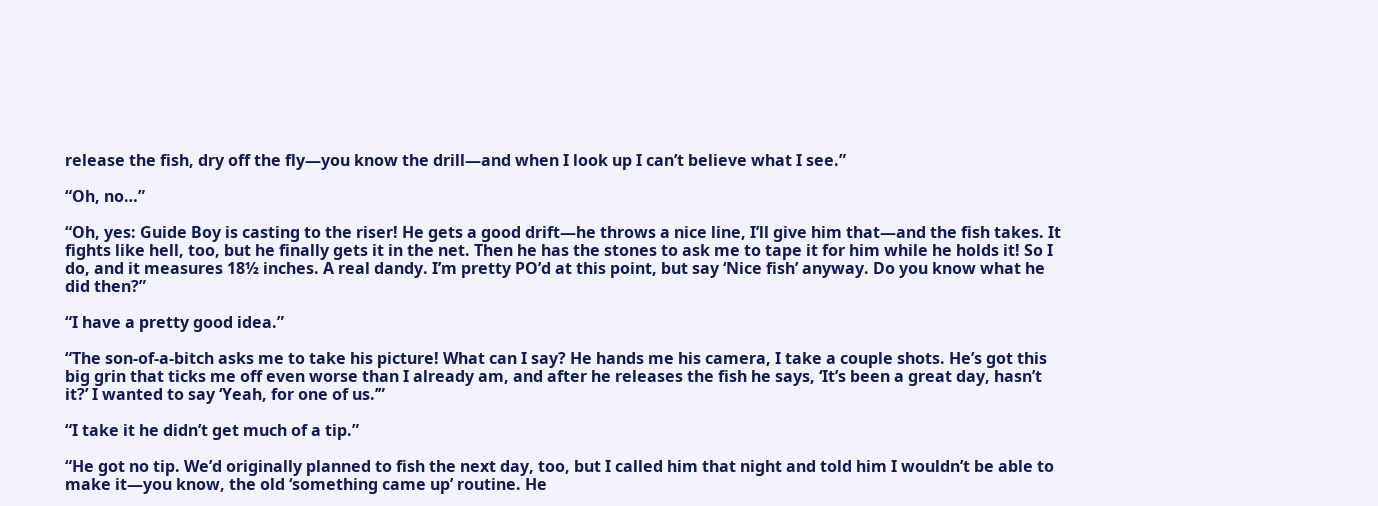release the fish, dry off the fly—you know the drill—and when I look up I can’t believe what I see.”

“Oh, no…”

“Oh, yes: Guide Boy is casting to the riser! He gets a good drift—he throws a nice line, I’ll give him that—and the fish takes. It fights like hell, too, but he finally gets it in the net. Then he has the stones to ask me to tape it for him while he holds it! So I do, and it measures 18½ inches. A real dandy. I’m pretty PO’d at this point, but say ‘Nice fish’ anyway. Do you know what he did then?”

“I have a pretty good idea.”

“The son-of-a-bitch asks me to take his picture! What can I say? He hands me his camera, I take a couple shots. He’s got this big grin that ticks me off even worse than I already am, and after he releases the fish he says, ‘It’s been a great day, hasn’t it?’ I wanted to say ‘Yeah, for one of us.’”

“I take it he didn’t get much of a tip.”

“He got no tip. We’d originally planned to fish the next day, too, but I called him that night and told him I wouldn’t be able to make it—you know, the old ‘something came up’ routine. He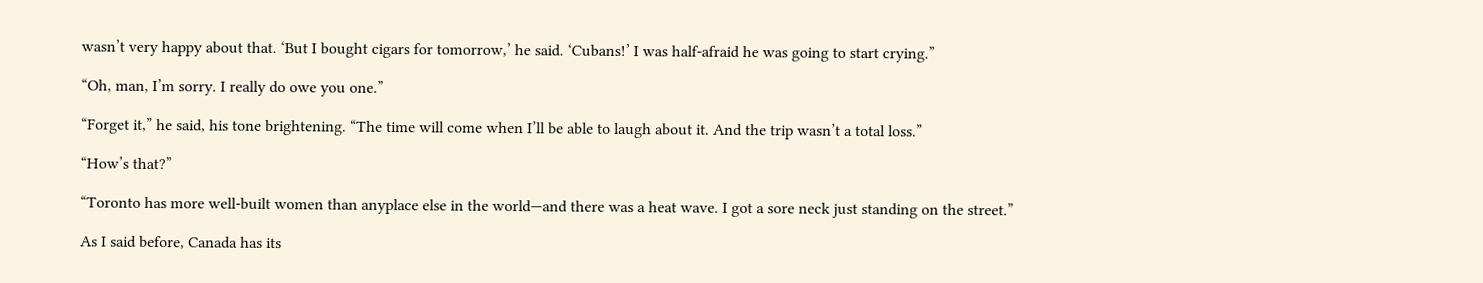wasn’t very happy about that. ‘But I bought cigars for tomorrow,’ he said. ‘Cubans!’ I was half-afraid he was going to start crying.”

“Oh, man, I’m sorry. I really do owe you one.”

“Forget it,” he said, his tone brightening. “The time will come when I’ll be able to laugh about it. And the trip wasn’t a total loss.”

“How’s that?”

“Toronto has more well-built women than anyplace else in the world—and there was a heat wave. I got a sore neck just standing on the street.”

As I said before, Canada has its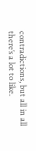contradictions, but all in all there’s a lot to like.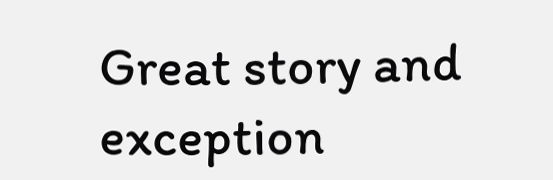Great story and exception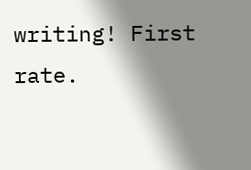writing! First rate.